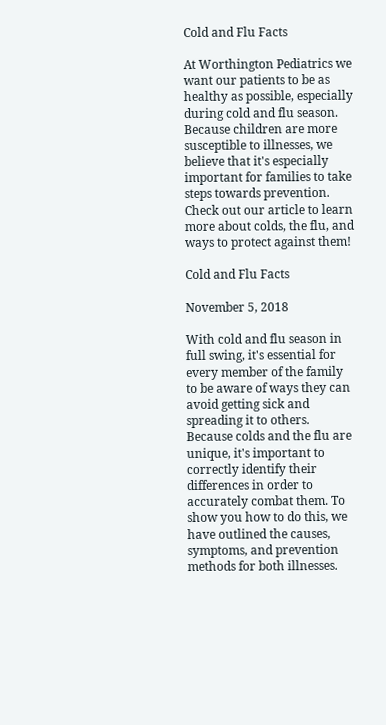Cold and Flu Facts

At Worthington Pediatrics we want our patients to be as healthy as possible, especially during cold and flu season. Because children are more susceptible to illnesses, we believe that it's especially important for families to take steps towards prevention. Check out our article to learn more about colds, the flu, and ways to protect against them!

Cold and Flu Facts

November 5, 2018

With cold and flu season in full swing, it's essential for every member of the family to be aware of ways they can avoid getting sick and spreading it to others. Because colds and the flu are unique, it's important to correctly identify their differences in order to accurately combat them. To show you how to do this, we have outlined the causes, symptoms, and prevention methods for both illnesses.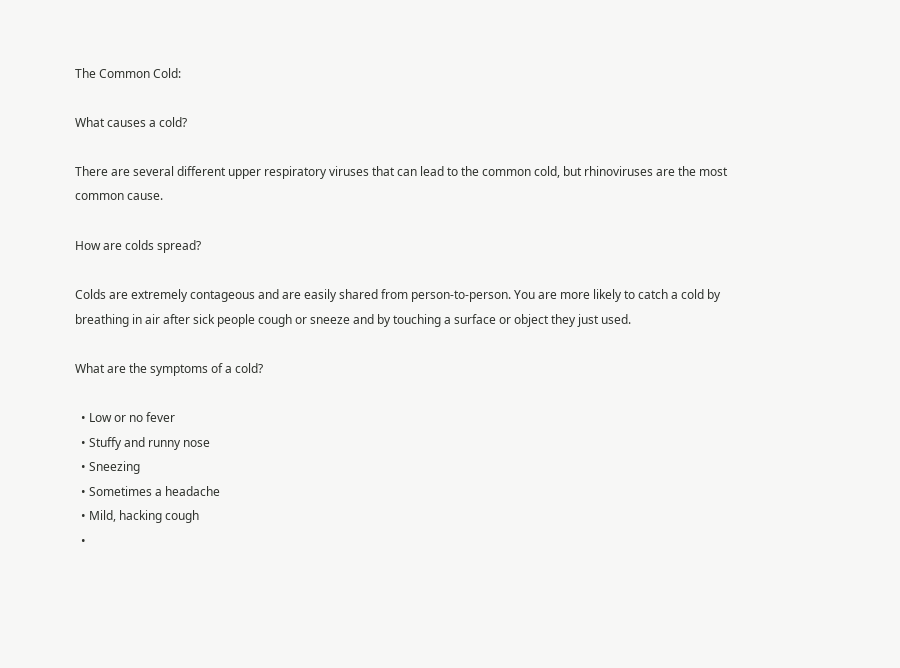The Common Cold:

What causes a cold?

There are several different upper respiratory viruses that can lead to the common cold, but rhinoviruses are the most common cause.

How are colds spread?

Colds are extremely contageous and are easily shared from person-to-person. You are more likely to catch a cold by breathing in air after sick people cough or sneeze and by touching a surface or object they just used.

What are the symptoms of a cold?

  • Low or no fever
  • Stuffy and runny nose
  • Sneezing
  • Sometimes a headache
  • Mild, hacking cough
  •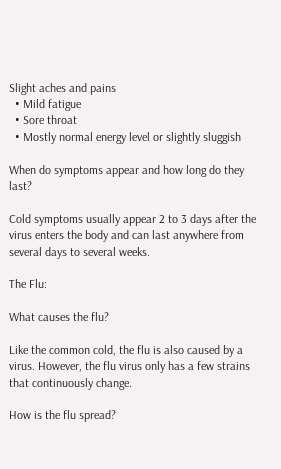Slight aches and pains
  • Mild fatigue
  • Sore throat
  • Mostly normal energy level or slightly sluggish

When do symptoms appear and how long do they last?

Cold symptoms usually appear 2 to 3 days after the virus enters the body and can last anywhere from several days to several weeks.

The Flu:

What causes the flu?

Like the common cold, the flu is also caused by a virus. However, the flu virus only has a few strains that continuously change.

How is the flu spread?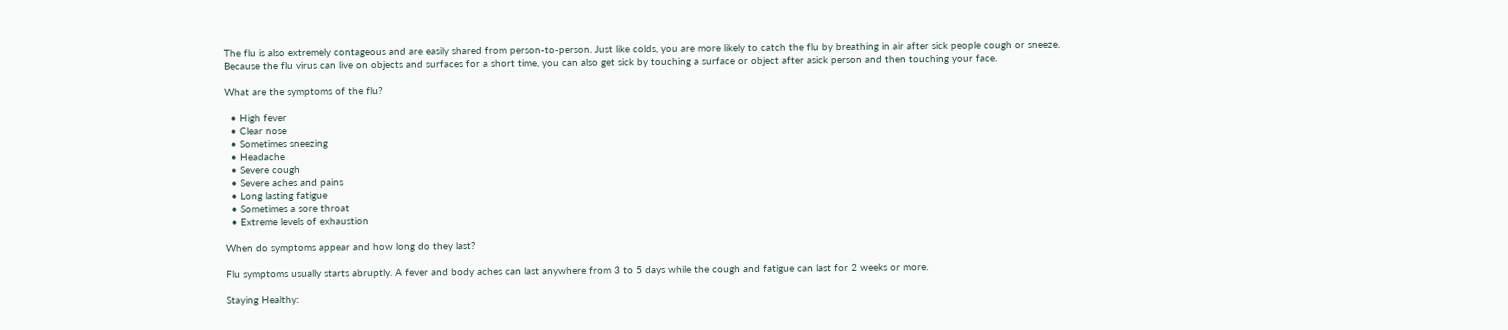The flu is also extremely contageous and are easily shared from person-to-person. Just like colds, you are more likely to catch the flu by breathing in air after sick people cough or sneeze. Because the flu virus can live on objects and surfaces for a short time, you can also get sick by touching a surface or object after asick person and then touching your face.

What are the symptoms of the flu?

  • High fever
  • Clear nose
  • Sometimes sneezing
  • Headache
  • Severe cough
  • Severe aches and pains
  • Long lasting fatigue
  • Sometimes a sore throat
  • Extreme levels of exhaustion

When do symptoms appear and how long do they last?

Flu symptoms usually starts abruptly. A fever and body aches can last anywhere from 3 to 5 days while the cough and fatigue can last for 2 weeks or more.

Staying Healthy: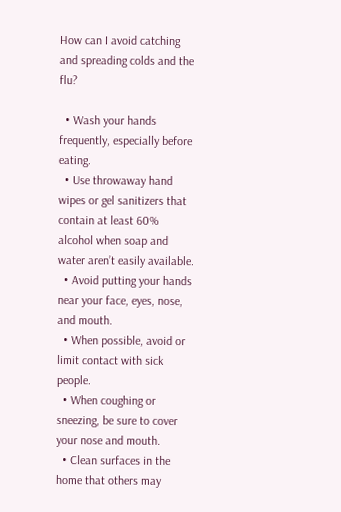How can I avoid catching and spreading colds and the flu?

  • Wash your hands frequently, especially before eating.
  • Use throwaway hand wipes or gel sanitizers that contain at least 60% alcohol when soap and water aren’t easily available.
  • Avoid putting your hands near your face, eyes, nose, and mouth.
  • When possible, avoid or limit contact with sick people.
  • When coughing or sneezing, be sure to cover your nose and mouth.
  • Clean surfaces in the home that others may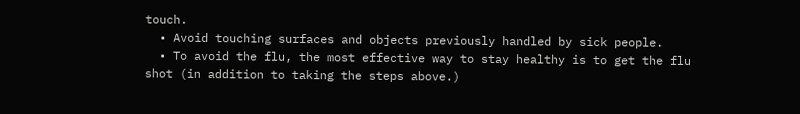touch.
  • Avoid touching surfaces and objects previously handled by sick people.
  • To avoid the flu, the most effective way to stay healthy is to get the flu shot (in addition to taking the steps above.)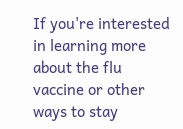If you're interested in learning more about the flu vaccine or other ways to stay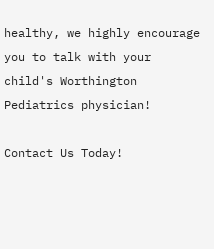healthy, we highly encourage you to talk with your child's Worthington Pediatrics physician!

Contact Us Today!